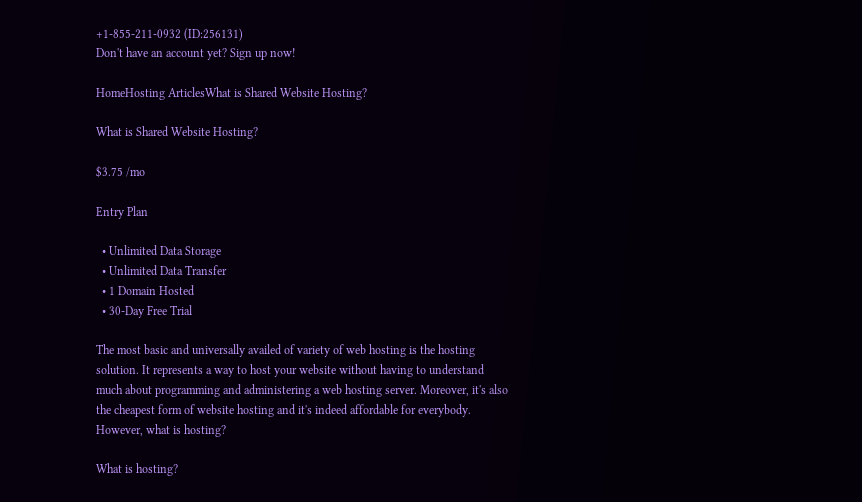+1-855-211-0932 (ID:256131)
Don't have an account yet? Sign up now!

HomeHosting ArticlesWhat is Shared Website Hosting?

What is Shared Website Hosting?

$3.75 /mo

Entry Plan

  • Unlimited Data Storage
  • Unlimited Data Transfer
  • 1 Domain Hosted
  • 30-Day Free Trial

The most basic and universally availed of variety of web hosting is the hosting solution. It represents a way to host your website without having to understand much about programming and administering a web hosting server. Moreover, it's also the cheapest form of website hosting and it's indeed affordable for everybody. However, what is hosting?

What is hosting?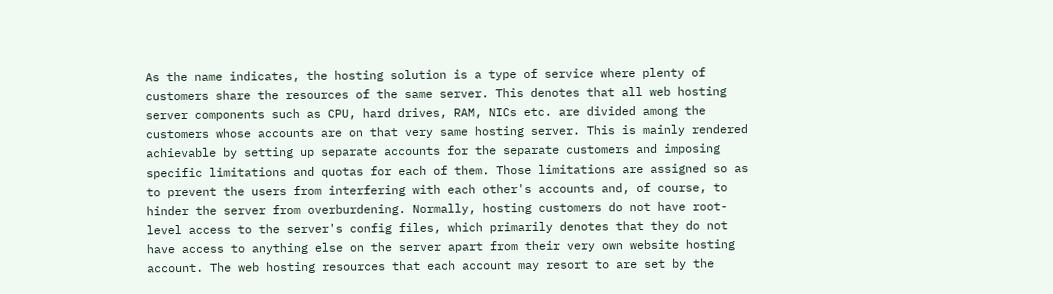As the name indicates, the hosting solution is a type of service where plenty of customers share the resources of the same server. This denotes that all web hosting server components such as CPU, hard drives, RAM, NICs etc. are divided among the customers whose accounts are on that very same hosting server. This is mainly rendered achievable by setting up separate accounts for the separate customers and imposing specific limitations and quotas for each of them. Those limitations are assigned so as to prevent the users from interfering with each other's accounts and, of course, to hinder the server from overburdening. Normally, hosting customers do not have root-level access to the server's config files, which primarily denotes that they do not have access to anything else on the server apart from their very own website hosting account. The web hosting resources that each account may resort to are set by the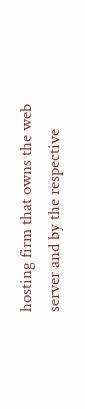hosting firm that owns the web server and by the respective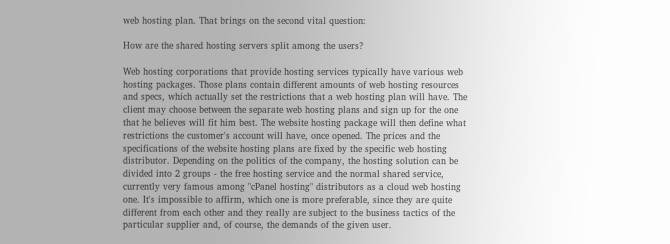web hosting plan. That brings on the second vital question:

How are the shared hosting servers split among the users?

Web hosting corporations that provide hosting services typically have various web hosting packages. Those plans contain different amounts of web hosting resources and specs, which actually set the restrictions that a web hosting plan will have. The client may choose between the separate web hosting plans and sign up for the one that he believes will fit him best. The website hosting package will then define what restrictions the customer's account will have, once opened. The prices and the specifications of the website hosting plans are fixed by the specific web hosting distributor. Depending on the politics of the company, the hosting solution can be divided into 2 groups - the free hosting service and the normal shared service, currently very famous among "cPanel hosting" distributors as a cloud web hosting one. It's impossible to affirm, which one is more preferable, since they are quite different from each other and they really are subject to the business tactics of the particular supplier and, of course, the demands of the given user.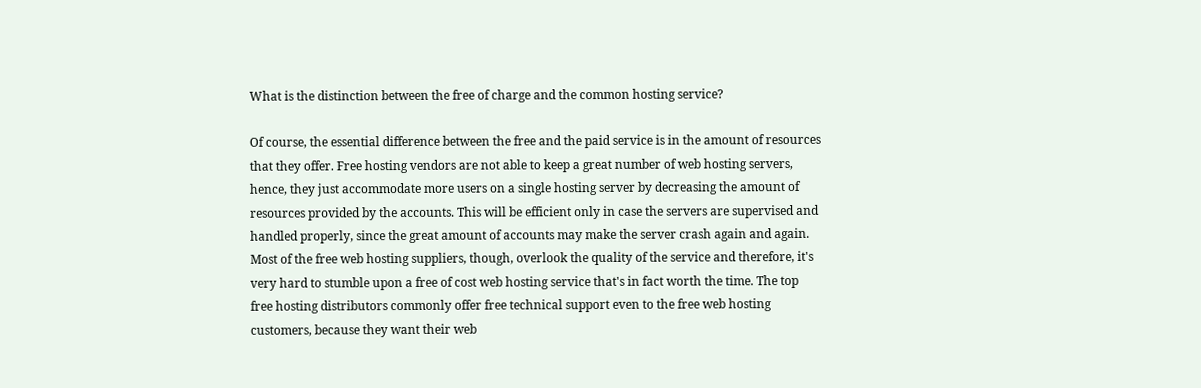What is the distinction between the free of charge and the common hosting service?

Of course, the essential difference between the free and the paid service is in the amount of resources that they offer. Free hosting vendors are not able to keep a great number of web hosting servers, hence, they just accommodate more users on a single hosting server by decreasing the amount of resources provided by the accounts. This will be efficient only in case the servers are supervised and handled properly, since the great amount of accounts may make the server crash again and again. Most of the free web hosting suppliers, though, overlook the quality of the service and therefore, it's very hard to stumble upon a free of cost web hosting service that's in fact worth the time. The top free hosting distributors commonly offer free technical support even to the free web hosting customers, because they want their web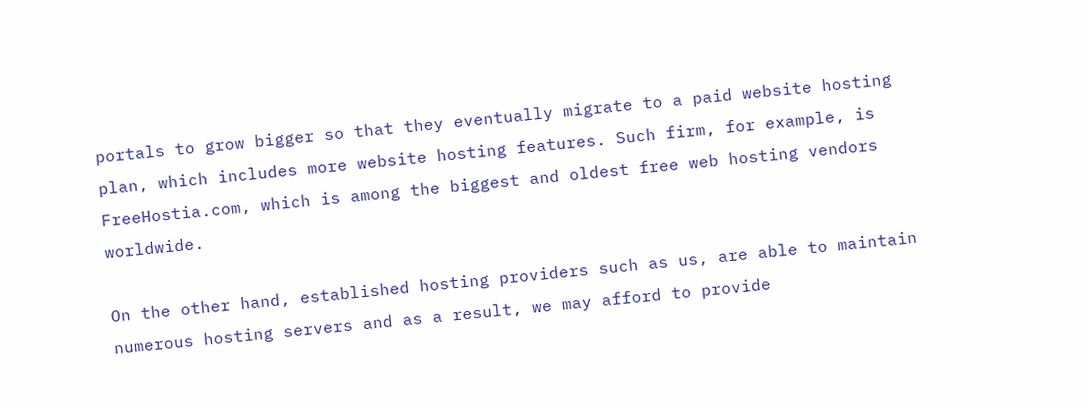portals to grow bigger so that they eventually migrate to a paid website hosting plan, which includes more website hosting features. Such firm, for example, is FreeHostia.com, which is among the biggest and oldest free web hosting vendors worldwide.

On the other hand, established hosting providers such as us, are able to maintain numerous hosting servers and as a result, we may afford to provide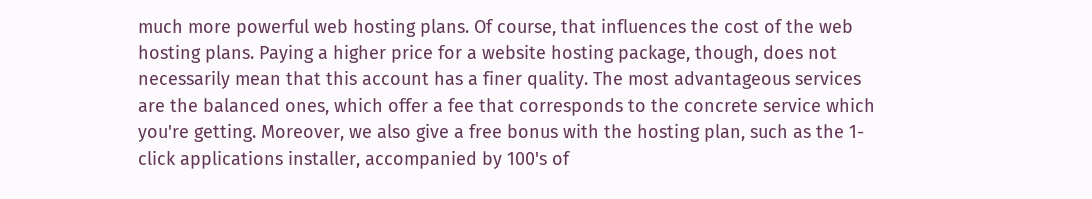much more powerful web hosting plans. Of course, that influences the cost of the web hosting plans. Paying a higher price for a website hosting package, though, does not necessarily mean that this account has a finer quality. The most advantageous services are the balanced ones, which offer a fee that corresponds to the concrete service which you're getting. Moreover, we also give a free bonus with the hosting plan, such as the 1-click applications installer, accompanied by 100's of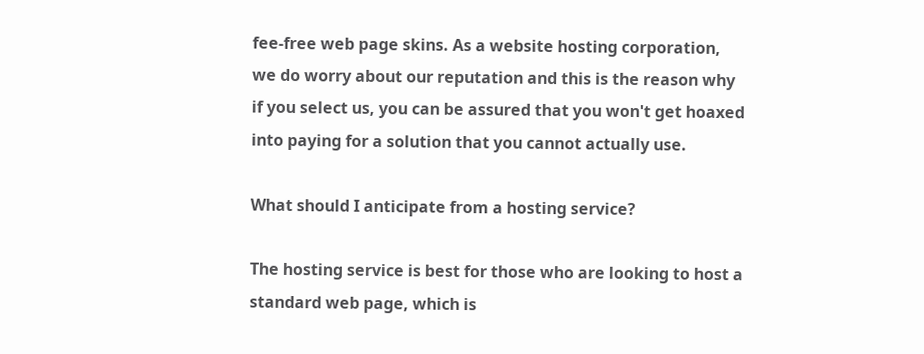fee-free web page skins. As a website hosting corporation, we do worry about our reputation and this is the reason why if you select us, you can be assured that you won't get hoaxed into paying for a solution that you cannot actually use.

What should I anticipate from a hosting service?

The hosting service is best for those who are looking to host a standard web page, which is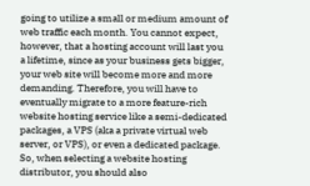going to utilize a small or medium amount of web traffic each month. You cannot expect, however, that a hosting account will last you a lifetime, since as your business gets bigger, your web site will become more and more demanding. Therefore, you will have to eventually migrate to a more feature-rich website hosting service like a semi-dedicated packages, a VPS (aka a private virtual web server, or VPS), or even a dedicated package. So, when selecting a website hosting distributor, you should also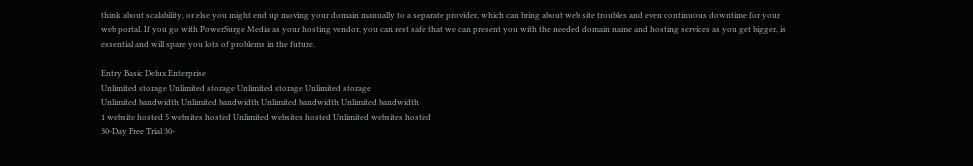think about scalability, or else you might end up moving your domain manually to a separate provider, which can bring about web site troubles and even continuous downtime for your web portal. If you go with PowerSurge Media as your hosting vendor, you can rest safe that we can present you with the needed domain name and hosting services as you get bigger, is essential and will spare you lots of problems in the future.

Entry Basic Delux Enterprise
Unlimited storage Unlimited storage Unlimited storage Unlimited storage
Unlimited bandwidth Unlimited bandwidth Unlimited bandwidth Unlimited bandwidth
1 website hosted 5 websites hosted Unlimited websites hosted Unlimited websites hosted
30-Day Free Trial 30-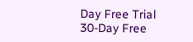Day Free Trial 30-Day Free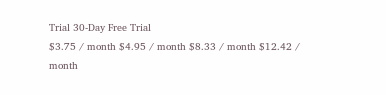Trial 30-Day Free Trial
$3.75 / month $4.95 / month $8.33 / month $12.42 / month